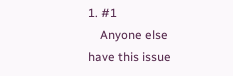1. #1
    Anyone else have this issue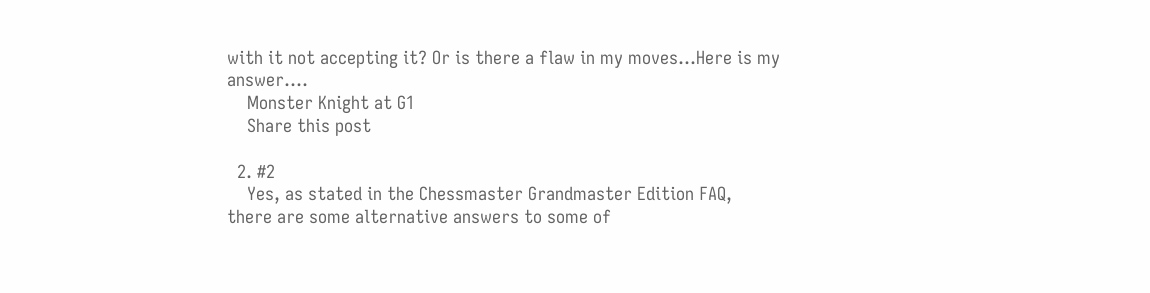with it not accepting it? Or is there a flaw in my moves...Here is my answer....
    Monster Knight at G1
    Share this post

  2. #2
    Yes, as stated in the Chessmaster Grandmaster Edition FAQ, there are some alternative answers to some of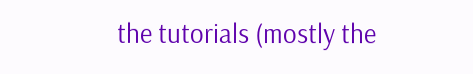the tutorials (mostly the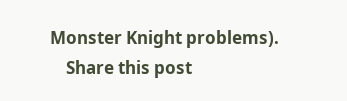Monster Knight problems).
    Share this post